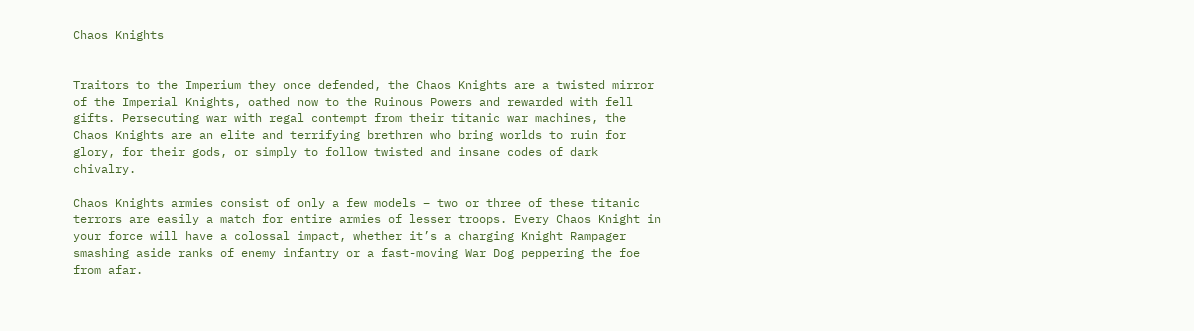Chaos Knights


Traitors to the Imperium they once defended, the Chaos Knights are a twisted mirror of the Imperial Knights, oathed now to the Ruinous Powers and rewarded with fell gifts. Persecuting war with regal contempt from their titanic war machines, the Chaos Knights are an elite and terrifying brethren who bring worlds to ruin for glory, for their gods, or simply to follow twisted and insane codes of dark chivalry.

Chaos Knights armies consist of only a few models – two or three of these titanic terrors are easily a match for entire armies of lesser troops. Every Chaos Knight in your force will have a colossal impact, whether it’s a charging Knight Rampager smashing aside ranks of enemy infantry or a fast-moving War Dog peppering the foe from afar.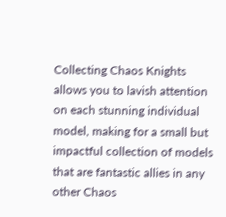Collecting Chaos Knights allows you to lavish attention on each stunning individual model, making for a small but impactful collection of models that are fantastic allies in any other Chaos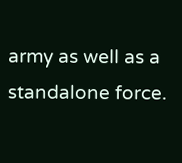army as well as a standalone force.